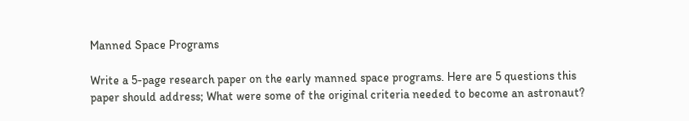Manned Space Programs

Write a 5-page research paper on the early manned space programs. Here are 5 questions this paper should address; What were some of the original criteria needed to become an astronaut?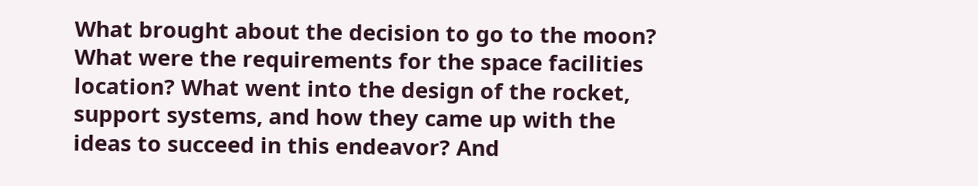What brought about the decision to go to the moon? What were the requirements for the space facilities location? What went into the design of the rocket, support systems, and how they came up with the ideas to succeed in this endeavor? And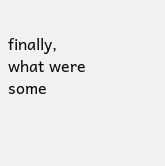finally, what were some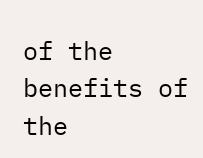of the benefits of the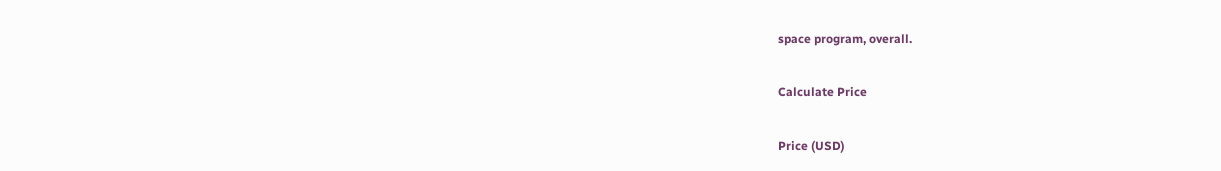space program, overall.

Calculate Price

Price (USD)